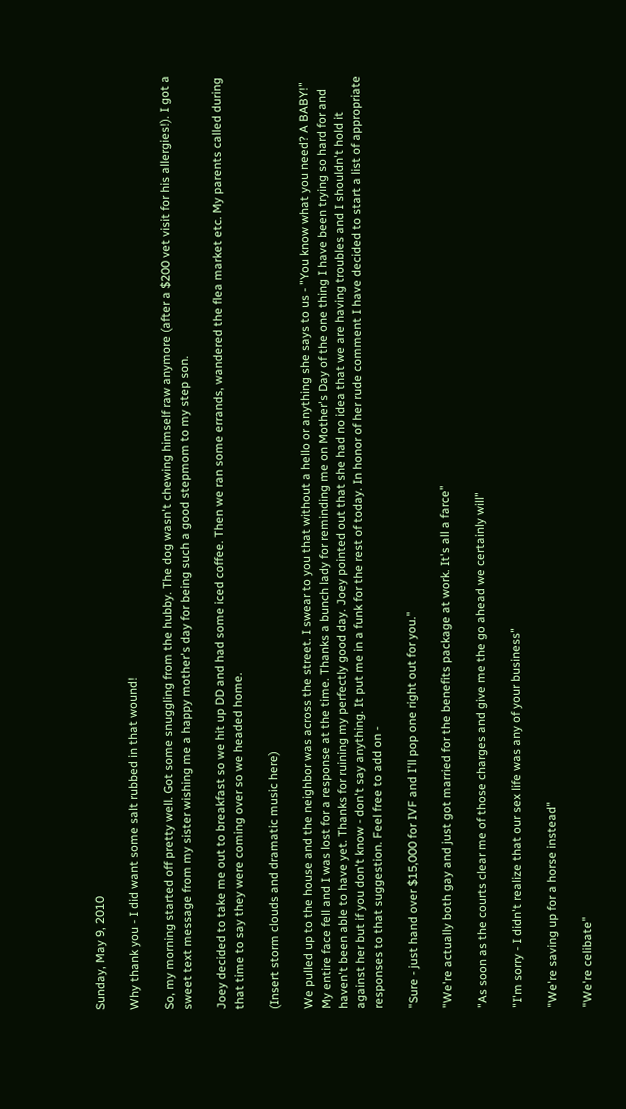Sunday, May 9, 2010

Why thank you - I did want some salt rubbed in that wound!

So, my morning started off pretty well. Got some snuggling from the hubby. The dog wasn't chewing himself raw anymore (after a $200 vet visit for his allergies!). I got a sweet text message from my sister wishing me a happy mother's day for being such a good stepmom to my step son.

Joey decided to take me out to breakfast so we hit up DD and had some iced coffee. Then we ran some errands, wandered the flea market etc. My parents called during that time to say they were coming over so we headed home.

(Insert storm clouds and dramatic music here)

We pulled up to the house and the neighbor was across the street. I swear to you that without a hello or anything she says to us - "You know what you need? A BABY!" My entire face fell and I was lost for a response at the time. Thanks a bunch lady for reminding me on Mother's Day of the one thing I have been trying so hard for and haven't been able to have yet. Thanks for ruining my perfectly good day. Joey pointed out that she had no idea that we are having troubles and I shouldn't hold it against her but if you don't know - don't say anything. It put me in a funk for the rest of today. In honor of her rude comment I have decided to start a list of appropriate responses to that suggestion. Feel free to add on -

"Sure - just hand over $15,000 for IVF and I'll pop one right out for you."

"We're actually both gay and just got married for the benefits package at work. It's all a farce"

"As soon as the courts clear me of those charges and give me the go ahead we certainly will"

"I'm sorry - I didn't realize that our sex life was any of your business"

"We're saving up for a horse instead"

"We're celibate"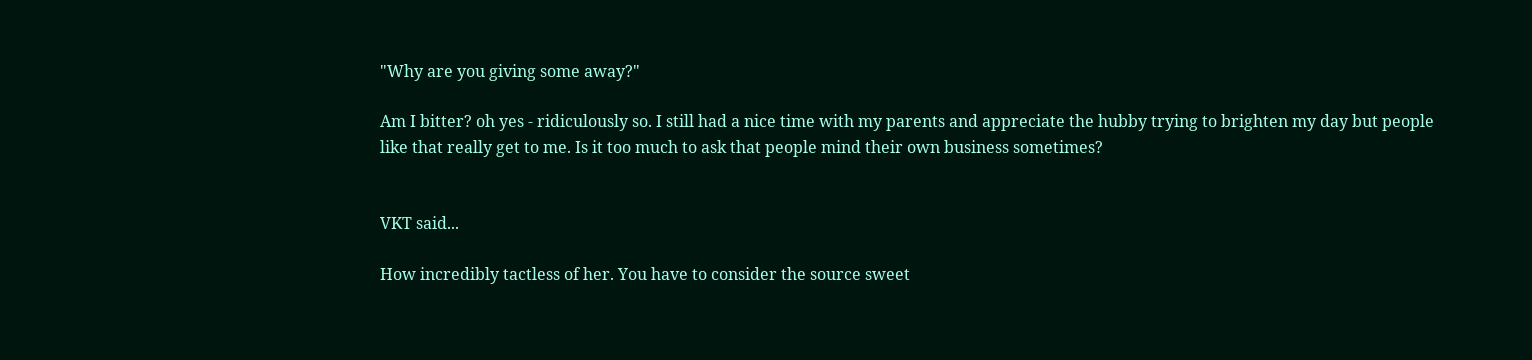"Why are you giving some away?"

Am I bitter? oh yes - ridiculously so. I still had a nice time with my parents and appreciate the hubby trying to brighten my day but people like that really get to me. Is it too much to ask that people mind their own business sometimes?


VKT said...

How incredibly tactless of her. You have to consider the source sweet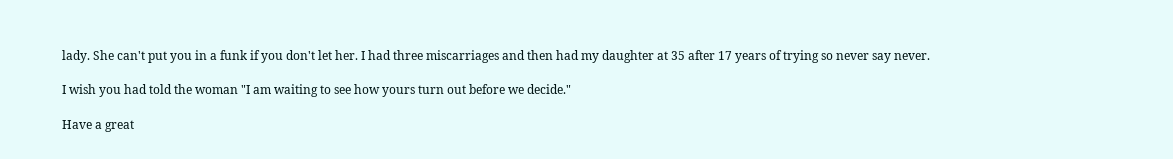lady. She can't put you in a funk if you don't let her. I had three miscarriages and then had my daughter at 35 after 17 years of trying so never say never.

I wish you had told the woman "I am waiting to see how yours turn out before we decide."

Have a great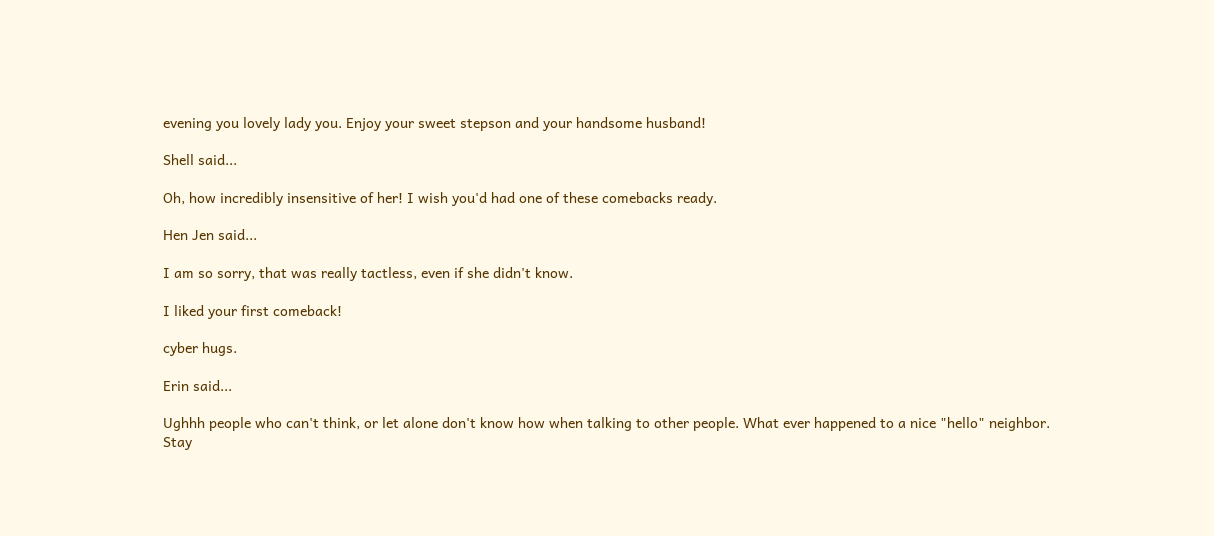evening you lovely lady you. Enjoy your sweet stepson and your handsome husband!

Shell said...

Oh, how incredibly insensitive of her! I wish you'd had one of these comebacks ready.

Hen Jen said...

I am so sorry, that was really tactless, even if she didn't know.

I liked your first comeback!

cyber hugs.

Erin said...

Ughhh people who can't think, or let alone don't know how when talking to other people. What ever happened to a nice "hello" neighbor.
Stay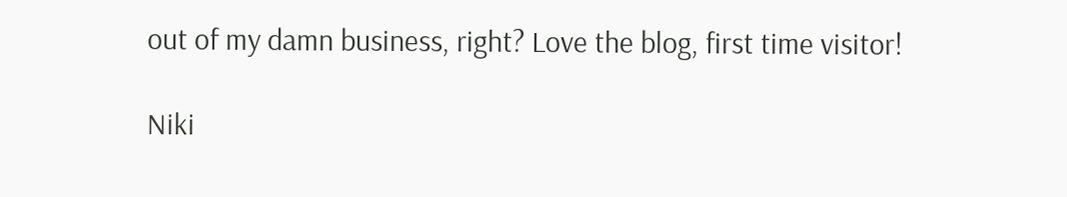out of my damn business, right? Love the blog, first time visitor!

Niki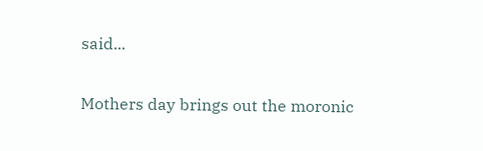said...

Mothers day brings out the moronic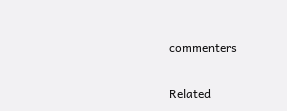commenters


Related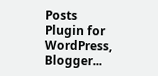Posts Plugin for WordPress, Blogger...